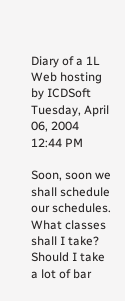Diary of a 1L
Web hosting by ICDSoft
Tuesday, April 06, 2004
12:44 PM

Soon, soon we shall schedule our schedules. What classes shall I take? Should I take a lot of bar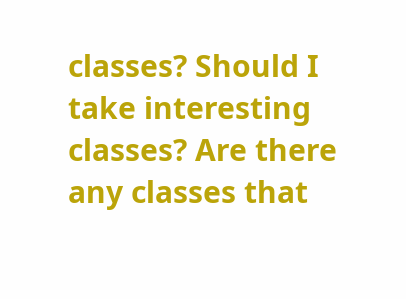classes? Should I take interesting classes? Are there any classes that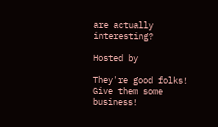are actually interesting?

Hosted by

They're good folks! Give them some business!